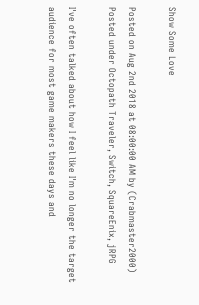Show Some Love

Posted on Aug 2nd 2018 at 08:00:00 AM by (Crabmaster2000)
Posted under Octopath Traveler, Switch, SquareEnix, jRPG

I've often talked about how I feel like I'm no longer the target audience for most game makers these days and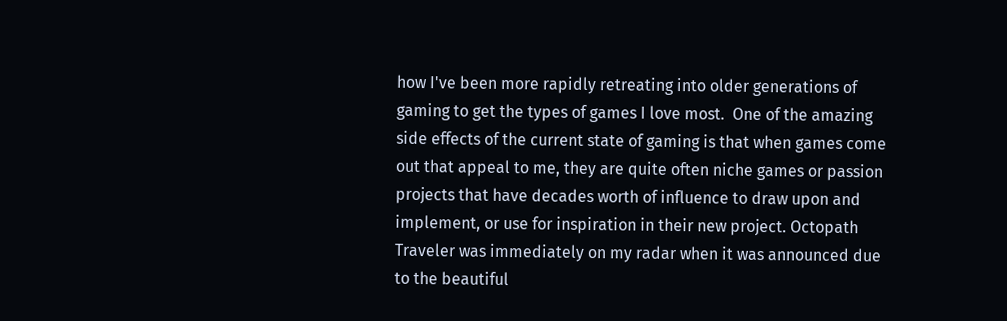how I've been more rapidly retreating into older generations of gaming to get the types of games I love most.  One of the amazing side effects of the current state of gaming is that when games come out that appeal to me, they are quite often niche games or passion projects that have decades worth of influence to draw upon and implement, or use for inspiration in their new project. Octopath Traveler was immediately on my radar when it was announced due to the beautiful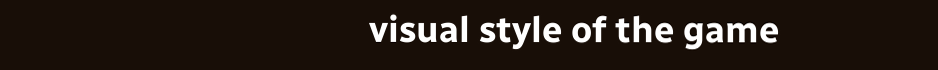visual style of the game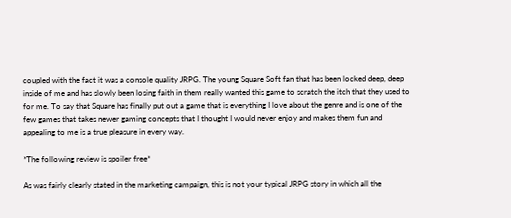coupled with the fact it was a console quality JRPG. The young Square Soft fan that has been locked deep, deep inside of me and has slowly been losing faith in them really wanted this game to scratch the itch that they used to for me. To say that Square has finally put out a game that is everything I love about the genre and is one of the few games that takes newer gaming concepts that I thought I would never enjoy and makes them fun and appealing to me is a true pleasure in every way.

*The following review is spoiler free*

As was fairly clearly stated in the marketing campaign, this is not your typical JRPG story in which all the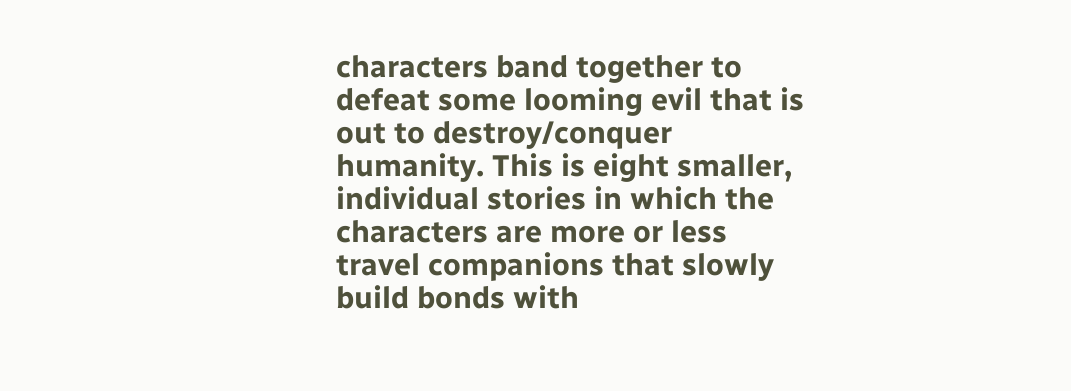characters band together to defeat some looming evil that is out to destroy/conquer humanity. This is eight smaller, individual stories in which the characters are more or less travel companions that slowly build bonds with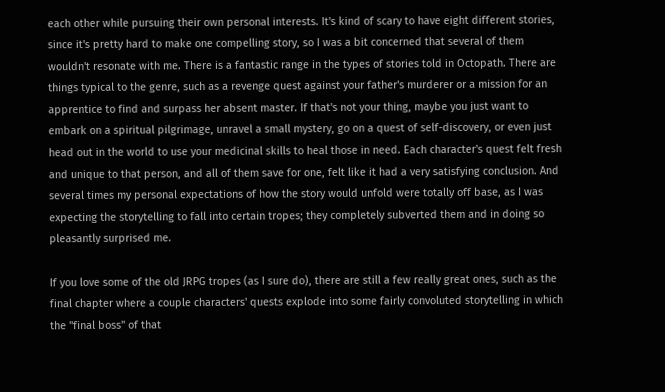each other while pursuing their own personal interests. It's kind of scary to have eight different stories, since it's pretty hard to make one compelling story, so I was a bit concerned that several of them wouldn't resonate with me. There is a fantastic range in the types of stories told in Octopath. There are things typical to the genre, such as a revenge quest against your father's murderer or a mission for an apprentice to find and surpass her absent master. If that's not your thing, maybe you just want to embark on a spiritual pilgrimage, unravel a small mystery, go on a quest of self-discovery, or even just head out in the world to use your medicinal skills to heal those in need. Each character's quest felt fresh and unique to that person, and all of them save for one, felt like it had a very satisfying conclusion. And several times my personal expectations of how the story would unfold were totally off base, as I was expecting the storytelling to fall into certain tropes; they completely subverted them and in doing so pleasantly surprised me.

If you love some of the old JRPG tropes (as I sure do), there are still a few really great ones, such as the final chapter where a couple characters' quests explode into some fairly convoluted storytelling in which the "final boss" of that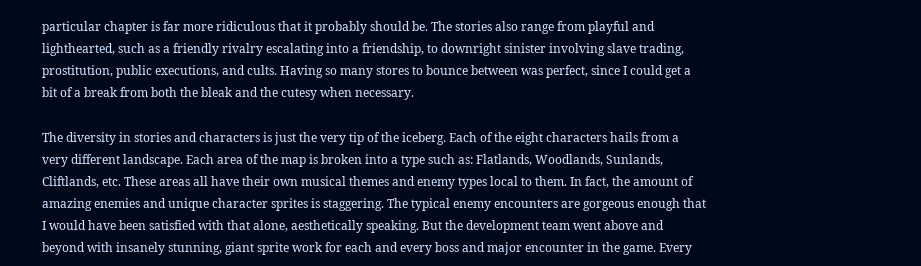particular chapter is far more ridiculous that it probably should be. The stories also range from playful and lighthearted, such as a friendly rivalry escalating into a friendship, to downright sinister involving slave trading, prostitution, public executions, and cults. Having so many stores to bounce between was perfect, since I could get a bit of a break from both the bleak and the cutesy when necessary.

The diversity in stories and characters is just the very tip of the iceberg. Each of the eight characters hails from a very different landscape. Each area of the map is broken into a type such as: Flatlands, Woodlands, Sunlands, Cliftlands, etc. These areas all have their own musical themes and enemy types local to them. In fact, the amount of amazing enemies and unique character sprites is staggering. The typical enemy encounters are gorgeous enough that I would have been satisfied with that alone, aesthetically speaking. But the development team went above and beyond with insanely stunning, giant sprite work for each and every boss and major encounter in the game. Every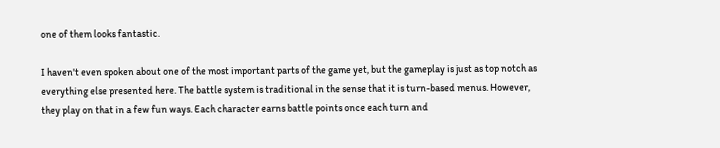one of them looks fantastic.

I haven't even spoken about one of the most important parts of the game yet, but the gameplay is just as top notch as everything else presented here. The battle system is traditional in the sense that it is turn-based menus. However, they play on that in a few fun ways. Each character earns battle points once each turn and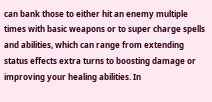can bank those to either hit an enemy multiple times with basic weapons or to super charge spells and abilities, which can range from extending status effects extra turns to boosting damage or improving your healing abilities. In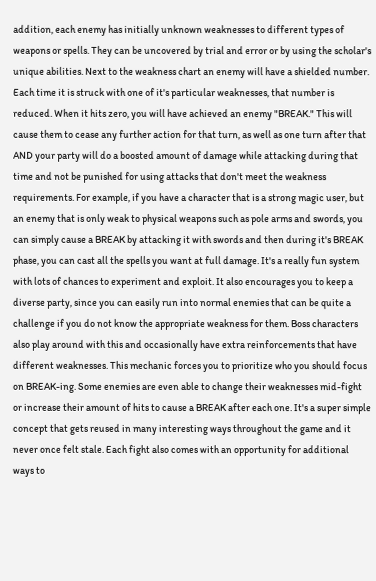addition, each enemy has initially unknown weaknesses to different types of weapons or spells. They can be uncovered by trial and error or by using the scholar's unique abilities. Next to the weakness chart an enemy will have a shielded number. Each time it is struck with one of it's particular weaknesses, that number is reduced. When it hits zero, you will have achieved an enemy "BREAK." This will cause them to cease any further action for that turn, as well as one turn after that AND your party will do a boosted amount of damage while attacking during that time and not be punished for using attacks that don't meet the weakness requirements. For example, if you have a character that is a strong magic user, but an enemy that is only weak to physical weapons such as pole arms and swords, you can simply cause a BREAK by attacking it with swords and then during it's BREAK phase, you can cast all the spells you want at full damage. It's a really fun system with lots of chances to experiment and exploit. It also encourages you to keep a diverse party, since you can easily run into normal enemies that can be quite a challenge if you do not know the appropriate weakness for them. Boss characters also play around with this and occasionally have extra reinforcements that have different weaknesses. This mechanic forces you to prioritize who you should focus on BREAK-ing. Some enemies are even able to change their weaknesses mid-fight or increase their amount of hits to cause a BREAK after each one. It's a super simple concept that gets reused in many interesting ways throughout the game and it never once felt stale. Each fight also comes with an opportunity for additional ways to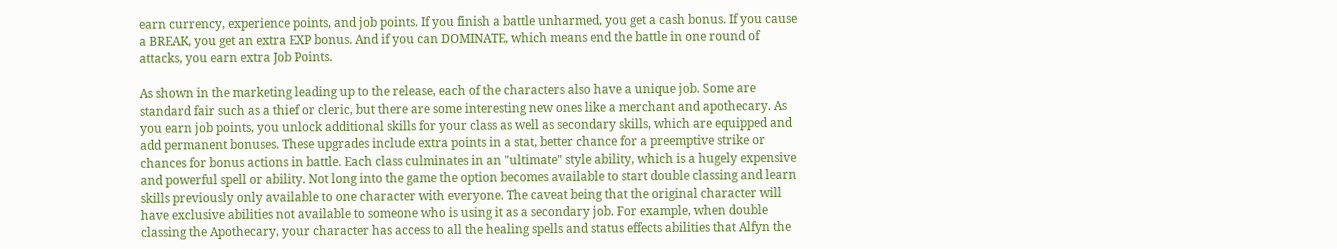earn currency, experience points, and job points. If you finish a battle unharmed, you get a cash bonus. If you cause a BREAK, you get an extra EXP bonus. And if you can DOMINATE, which means end the battle in one round of attacks, you earn extra Job Points.

As shown in the marketing leading up to the release, each of the characters also have a unique job. Some are standard fair such as a thief or cleric, but there are some interesting new ones like a merchant and apothecary. As you earn job points, you unlock additional skills for your class as well as secondary skills, which are equipped and add permanent bonuses. These upgrades include extra points in a stat, better chance for a preemptive strike or chances for bonus actions in battle. Each class culminates in an "ultimate" style ability, which is a hugely expensive and powerful spell or ability. Not long into the game the option becomes available to start double classing and learn skills previously only available to one character with everyone. The caveat being that the original character will have exclusive abilities not available to someone who is using it as a secondary job. For example, when double classing the Apothecary, your character has access to all the healing spells and status effects abilities that Alfyn the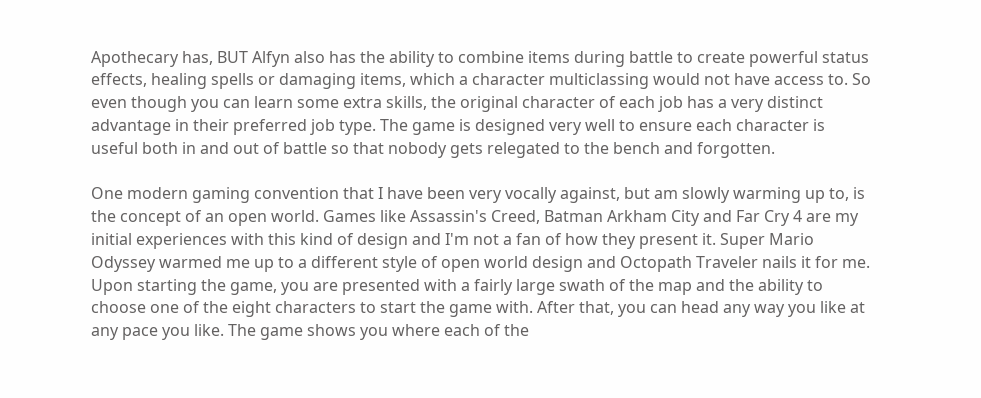Apothecary has, BUT Alfyn also has the ability to combine items during battle to create powerful status effects, healing spells or damaging items, which a character multiclassing would not have access to. So even though you can learn some extra skills, the original character of each job has a very distinct advantage in their preferred job type. The game is designed very well to ensure each character is useful both in and out of battle so that nobody gets relegated to the bench and forgotten.

One modern gaming convention that I have been very vocally against, but am slowly warming up to, is the concept of an open world. Games like Assassin's Creed, Batman Arkham City and Far Cry 4 are my initial experiences with this kind of design and I'm not a fan of how they present it. Super Mario Odyssey warmed me up to a different style of open world design and Octopath Traveler nails it for me. Upon starting the game, you are presented with a fairly large swath of the map and the ability to choose one of the eight characters to start the game with. After that, you can head any way you like at any pace you like. The game shows you where each of the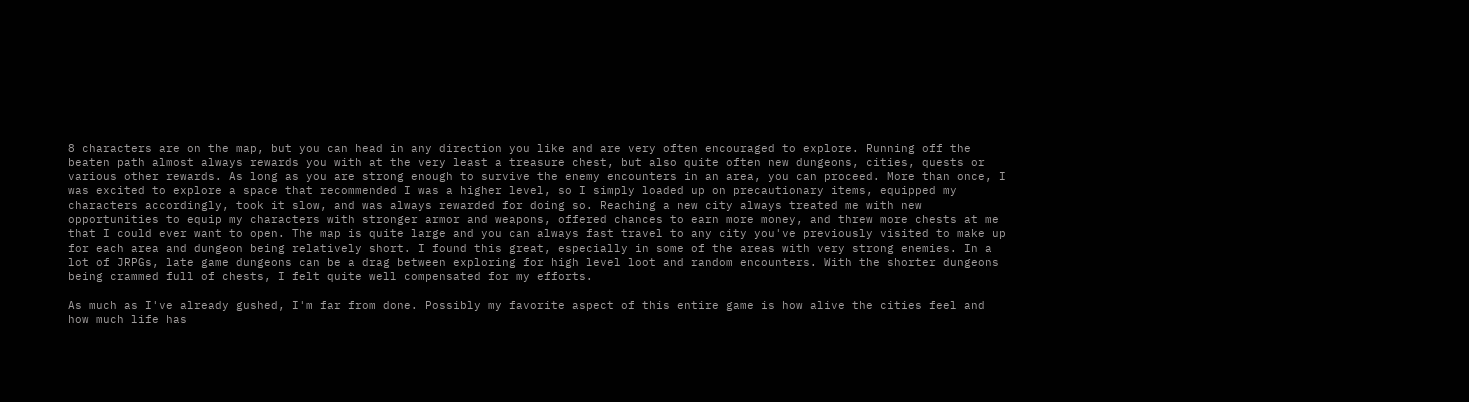8 characters are on the map, but you can head in any direction you like and are very often encouraged to explore. Running off the beaten path almost always rewards you with at the very least a treasure chest, but also quite often new dungeons, cities, quests or various other rewards. As long as you are strong enough to survive the enemy encounters in an area, you can proceed. More than once, I was excited to explore a space that recommended I was a higher level, so I simply loaded up on precautionary items, equipped my characters accordingly, took it slow, and was always rewarded for doing so. Reaching a new city always treated me with new opportunities to equip my characters with stronger armor and weapons, offered chances to earn more money, and threw more chests at me that I could ever want to open. The map is quite large and you can always fast travel to any city you've previously visited to make up for each area and dungeon being relatively short. I found this great, especially in some of the areas with very strong enemies. In a lot of JRPGs, late game dungeons can be a drag between exploring for high level loot and random encounters. With the shorter dungeons being crammed full of chests, I felt quite well compensated for my efforts.

As much as I've already gushed, I'm far from done. Possibly my favorite aspect of this entire game is how alive the cities feel and how much life has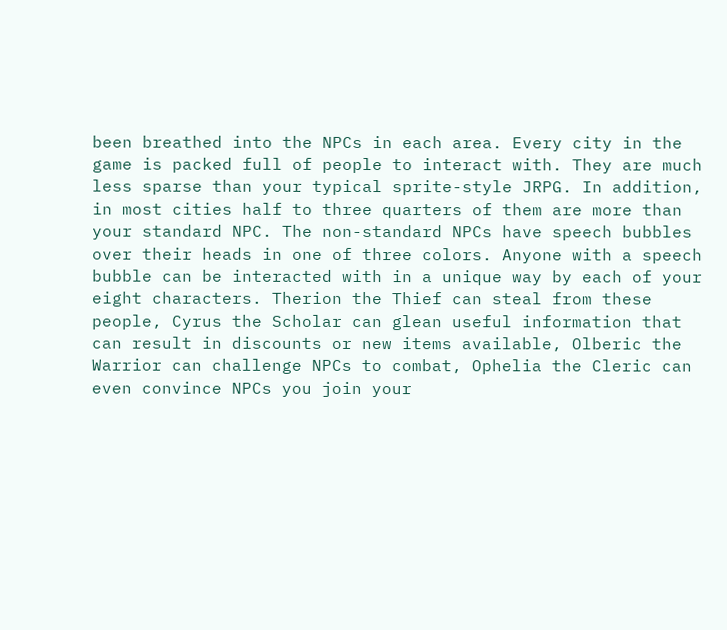been breathed into the NPCs in each area. Every city in the game is packed full of people to interact with. They are much less sparse than your typical sprite-style JRPG. In addition, in most cities half to three quarters of them are more than your standard NPC. The non-standard NPCs have speech bubbles over their heads in one of three colors. Anyone with a speech bubble can be interacted with in a unique way by each of your eight characters. Therion the Thief can steal from these people, Cyrus the Scholar can glean useful information that can result in discounts or new items available, Olberic the Warrior can challenge NPCs to combat, Ophelia the Cleric can even convince NPCs you join your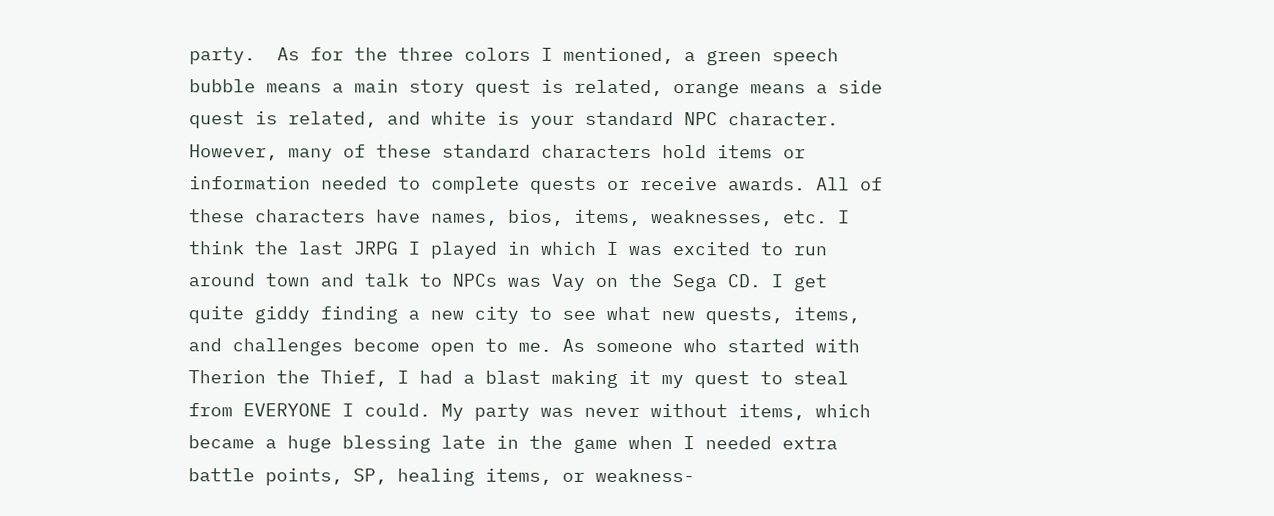party.  As for the three colors I mentioned, a green speech bubble means a main story quest is related, orange means a side quest is related, and white is your standard NPC character. However, many of these standard characters hold items or information needed to complete quests or receive awards. All of these characters have names, bios, items, weaknesses, etc. I think the last JRPG I played in which I was excited to run around town and talk to NPCs was Vay on the Sega CD. I get quite giddy finding a new city to see what new quests, items, and challenges become open to me. As someone who started with Therion the Thief, I had a blast making it my quest to steal from EVERYONE I could. My party was never without items, which became a huge blessing late in the game when I needed extra battle points, SP, healing items, or weakness-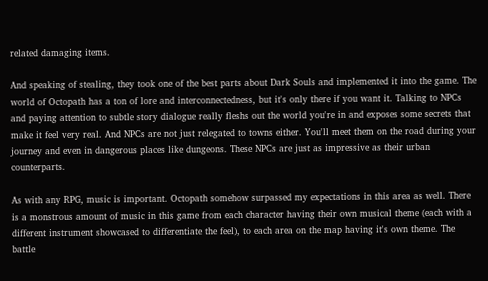related damaging items.

And speaking of stealing, they took one of the best parts about Dark Souls and implemented it into the game. The world of Octopath has a ton of lore and interconnectedness, but it's only there if you want it. Talking to NPCs and paying attention to subtle story dialogue really fleshs out the world you're in and exposes some secrets that make it feel very real. And NPCs are not just relegated to towns either. You'll meet them on the road during your journey and even in dangerous places like dungeons. These NPCs are just as impressive as their urban counterparts.

As with any RPG, music is important. Octopath somehow surpassed my expectations in this area as well. There is a monstrous amount of music in this game from each character having their own musical theme (each with a different instrument showcased to differentiate the feel), to each area on the map having it's own theme. The battle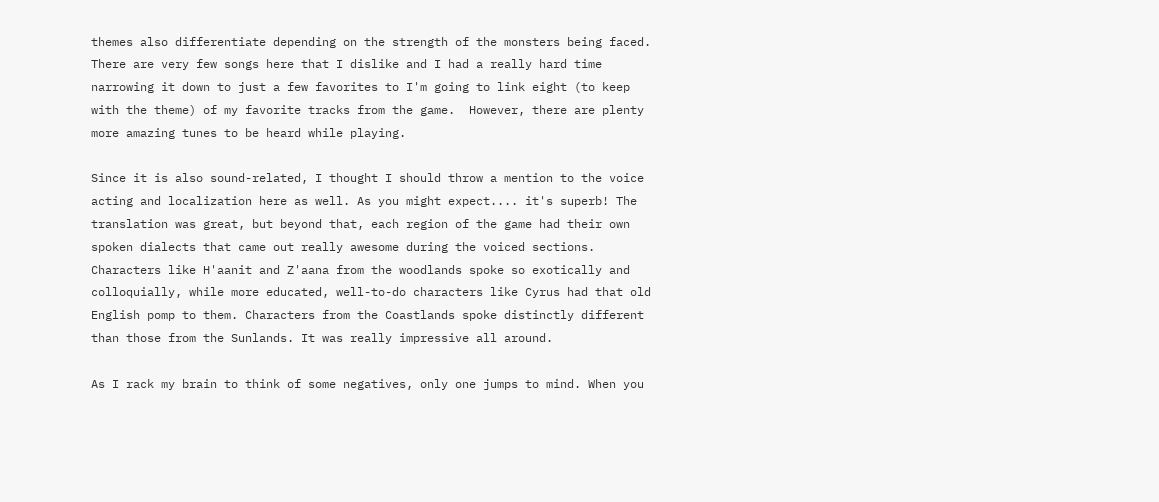themes also differentiate depending on the strength of the monsters being faced. There are very few songs here that I dislike and I had a really hard time narrowing it down to just a few favorites to I'm going to link eight (to keep with the theme) of my favorite tracks from the game.  However, there are plenty more amazing tunes to be heard while playing.

Since it is also sound-related, I thought I should throw a mention to the voice acting and localization here as well. As you might expect.... it's superb! The translation was great, but beyond that, each region of the game had their own spoken dialects that came out really awesome during the voiced sections. Characters like H'aanit and Z'aana from the woodlands spoke so exotically and colloquially, while more educated, well-to-do characters like Cyrus had that old English pomp to them. Characters from the Coastlands spoke distinctly different than those from the Sunlands. It was really impressive all around.

As I rack my brain to think of some negatives, only one jumps to mind. When you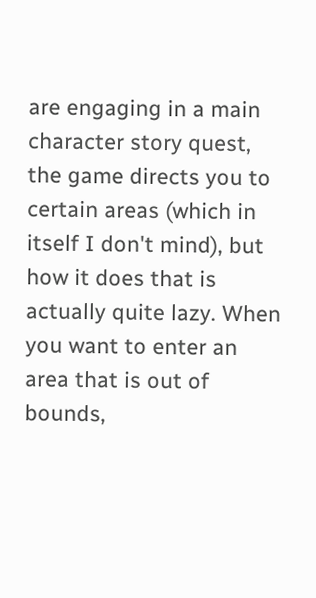are engaging in a main character story quest, the game directs you to certain areas (which in itself I don't mind), but how it does that is actually quite lazy. When you want to enter an area that is out of bounds,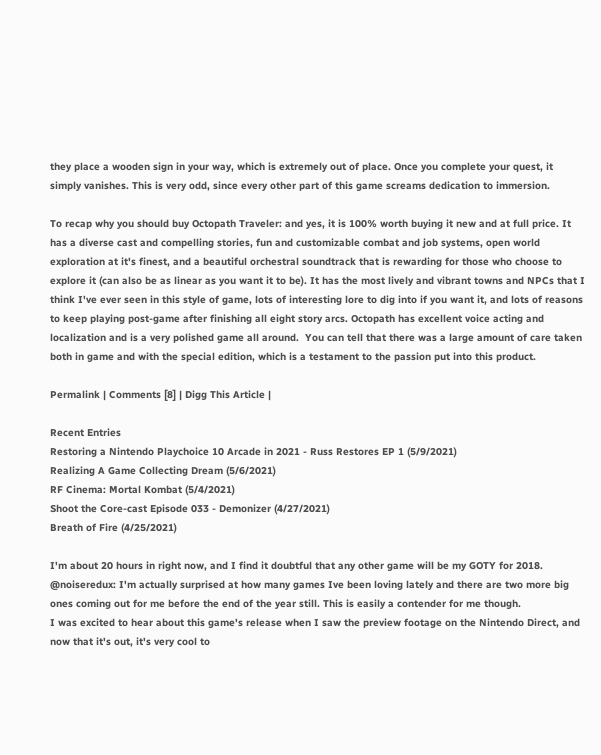they place a wooden sign in your way, which is extremely out of place. Once you complete your quest, it simply vanishes. This is very odd, since every other part of this game screams dedication to immersion.

To recap why you should buy Octopath Traveler: and yes, it is 100% worth buying it new and at full price. It has a diverse cast and compelling stories, fun and customizable combat and job systems, open world exploration at it's finest, and a beautiful orchestral soundtrack that is rewarding for those who choose to explore it (can also be as linear as you want it to be). It has the most lively and vibrant towns and NPCs that I think I've ever seen in this style of game, lots of interesting lore to dig into if you want it, and lots of reasons to keep playing post-game after finishing all eight story arcs. Octopath has excellent voice acting and localization and is a very polished game all around.  You can tell that there was a large amount of care taken both in game and with the special edition, which is a testament to the passion put into this product.

Permalink | Comments [8] | Digg This Article |

Recent Entries
Restoring a Nintendo Playchoice 10 Arcade in 2021 - Russ Restores EP 1 (5/9/2021)
Realizing A Game Collecting Dream (5/6/2021)
RF Cinema: Mortal Kombat (5/4/2021)
Shoot the Core-cast Episode 033 - Demonizer (4/27/2021)
Breath of Fire (4/25/2021)

I'm about 20 hours in right now, and I find it doubtful that any other game will be my GOTY for 2018.
@noiseredux: I'm actually surprised at how many games Ive been loving lately and there are two more big ones coming out for me before the end of the year still. This is easily a contender for me though.
I was excited to hear about this game's release when I saw the preview footage on the Nintendo Direct, and now that it's out, it's very cool to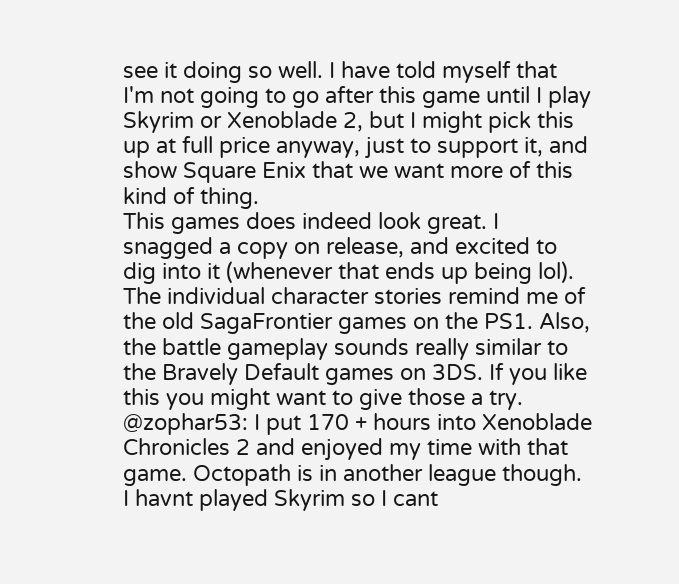see it doing so well. I have told myself that I'm not going to go after this game until I play Skyrim or Xenoblade 2, but I might pick this up at full price anyway, just to support it, and show Square Enix that we want more of this kind of thing.
This games does indeed look great. I snagged a copy on release, and excited to dig into it (whenever that ends up being lol). The individual character stories remind me of the old SagaFrontier games on the PS1. Also, the battle gameplay sounds really similar to the Bravely Default games on 3DS. If you like this you might want to give those a try.
@zophar53: I put 170 + hours into Xenoblade Chronicles 2 and enjoyed my time with that game. Octopath is in another league though. I havnt played Skyrim so I cant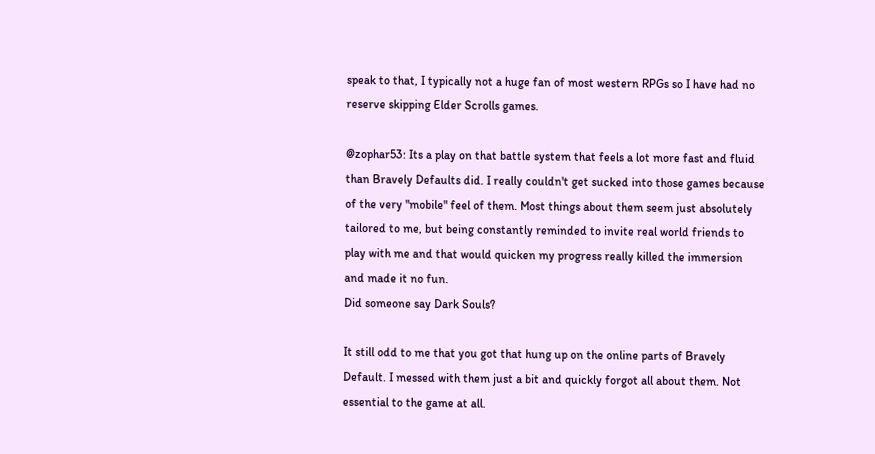speak to that, I typically not a huge fan of most western RPGs so I have had no reserve skipping Elder Scrolls games.

@zophar53: Its a play on that battle system that feels a lot more fast and fluid than Bravely Defaults did. I really couldn't get sucked into those games because of the very "mobile" feel of them. Most things about them seem just absolutely tailored to me, but being constantly reminded to invite real world friends to play with me and that would quicken my progress really killed the immersion and made it no fun.
Did someone say Dark Souls?

It still odd to me that you got that hung up on the online parts of Bravely Default. I messed with them just a bit and quickly forgot all about them. Not essential to the game at all.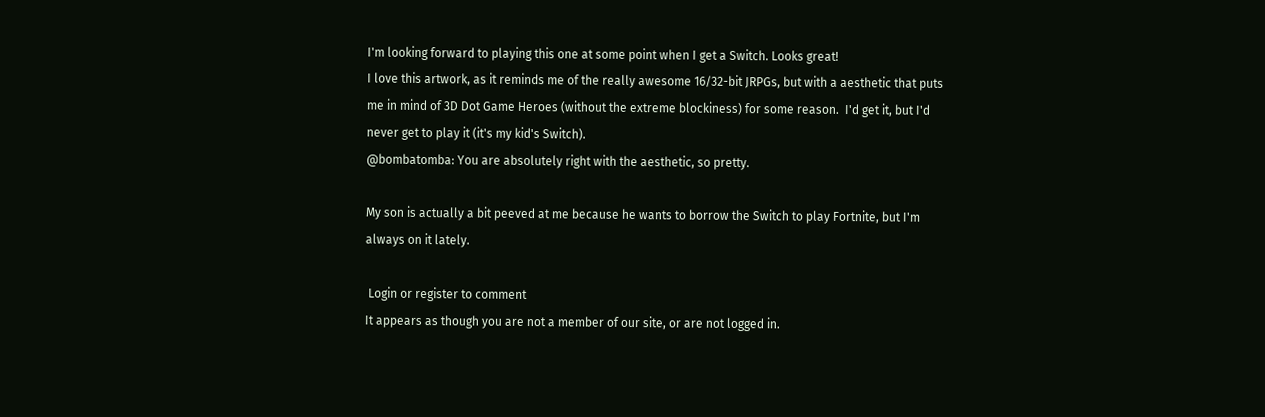I'm looking forward to playing this one at some point when I get a Switch. Looks great!
I love this artwork, as it reminds me of the really awesome 16/32-bit JRPGs, but with a aesthetic that puts me in mind of 3D Dot Game Heroes (without the extreme blockiness) for some reason.  I'd get it, but I'd never get to play it (it's my kid's Switch).
@bombatomba: You are absolutely right with the aesthetic, so pretty.

My son is actually a bit peeved at me because he wants to borrow the Switch to play Fortnite, but I'm always on it lately.

 Login or register to comment
It appears as though you are not a member of our site, or are not logged in.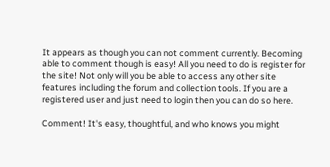It appears as though you can not comment currently. Becoming able to comment though is easy! All you need to do is register for the site! Not only will you be able to access any other site features including the forum and collection tools. If you are a registered user and just need to login then you can do so here.

Comment! It's easy, thoughtful, and who knows you might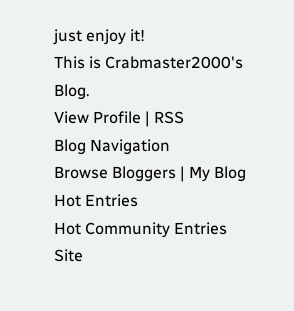just enjoy it!
This is Crabmaster2000's Blog.
View Profile | RSS
Blog Navigation
Browse Bloggers | My Blog
Hot Entries
Hot Community Entries
Site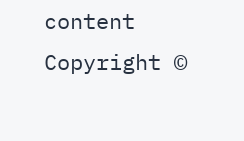content Copyright ©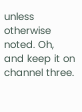unless otherwise noted. Oh, and keep it on channel three.